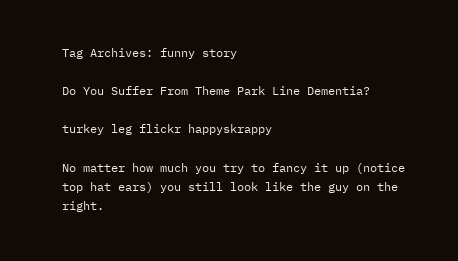Tag Archives: funny story

Do You Suffer From Theme Park Line Dementia?

turkey leg flickr happyskrappy

No matter how much you try to fancy it up (notice top hat ears) you still look like the guy on the right.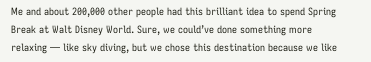Me and about 200,000 other people had this brilliant idea to spend Spring Break at Walt Disney World. Sure, we could’ve done something more relaxing — like sky diving, but we chose this destination because we like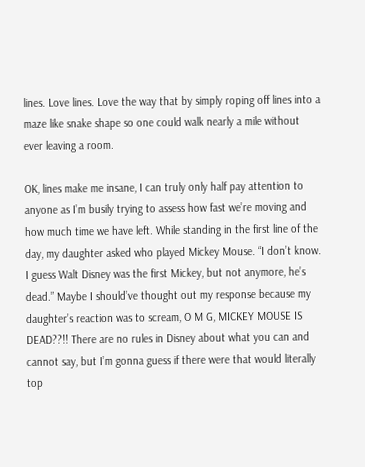lines. Love lines. Love the way that by simply roping off lines into a maze like snake shape so one could walk nearly a mile without ever leaving a room.

OK, lines make me insane, I can truly only half pay attention to anyone as I’m busily trying to assess how fast we’re moving and how much time we have left. While standing in the first line of the day, my daughter asked who played Mickey Mouse. “I don’t know. I guess Walt Disney was the first Mickey, but not anymore, he’s dead.” Maybe I should’ve thought out my response because my daughter’s reaction was to scream, O M G, MICKEY MOUSE IS DEAD??!! There are no rules in Disney about what you can and cannot say, but I’m gonna guess if there were that would literally top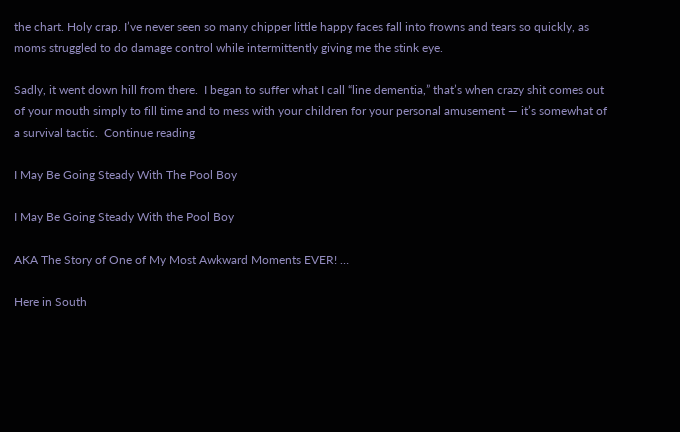the chart. Holy crap. I’ve never seen so many chipper little happy faces fall into frowns and tears so quickly, as moms struggled to do damage control while intermittently giving me the stink eye.

Sadly, it went down hill from there.  I began to suffer what I call “line dementia,” that’s when crazy shit comes out of your mouth simply to fill time and to mess with your children for your personal amusement — it’s somewhat of a survival tactic.  Continue reading

I May Be Going Steady With The Pool Boy

I May Be Going Steady With the Pool Boy

AKA The Story of One of My Most Awkward Moments EVER! …

Here in South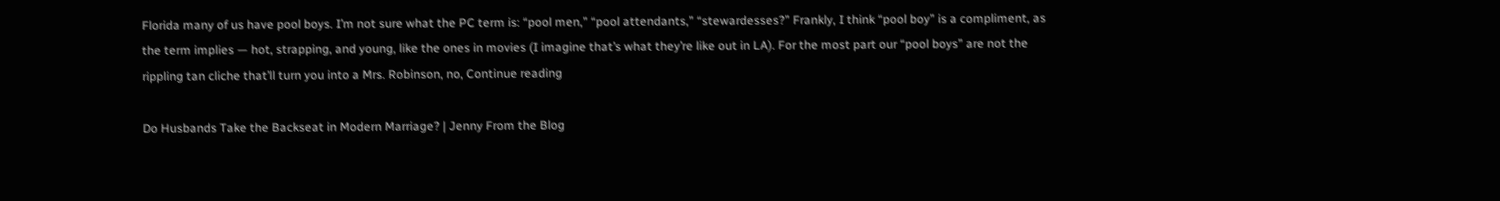Florida many of us have pool boys. I’m not sure what the PC term is: “pool men,” “pool attendants,” “stewardesses?” Frankly, I think “pool boy” is a compliment, as the term implies — hot, strapping, and young, like the ones in movies (I imagine that’s what they’re like out in LA). For the most part our “pool boys” are not the rippling tan cliche that’ll turn you into a Mrs. Robinson, no, Continue reading

Do Husbands Take the Backseat in Modern Marriage? | Jenny From the Blog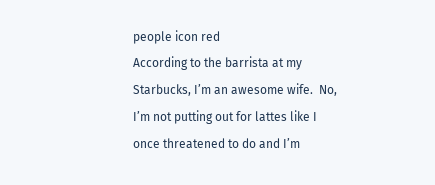people icon red
According to the barrista at my Starbucks, I’m an awesome wife.  No, I’m not putting out for lattes like I once threatened to do and I’m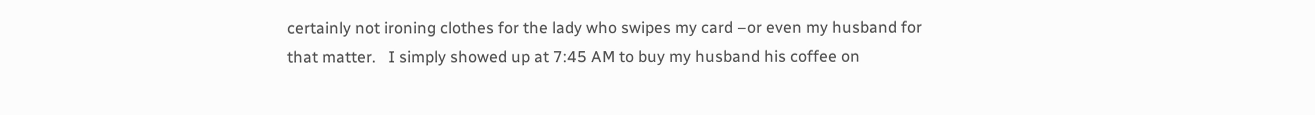certainly not ironing clothes for the lady who swipes my card –or even my husband for that matter.   I simply showed up at 7:45 AM to buy my husband his coffee on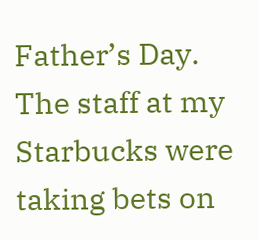Father’s Day.  The staff at my Starbucks were taking bets on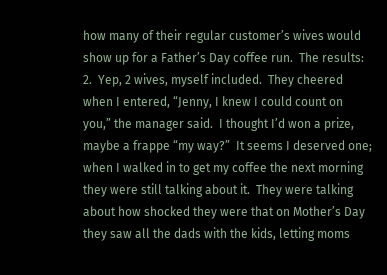how many of their regular customer’s wives would show up for a Father’s Day coffee run.  The results: 2.  Yep, 2 wives, myself included.  They cheered when I entered, “Jenny, I knew I could count on you,” the manager said.  I thought I’d won a prize, maybe a frappe “my way?”  It seems I deserved one;  when I walked in to get my coffee the next morning they were still talking about it.  They were talking about how shocked they were that on Mother’s Day they saw all the dads with the kids, letting moms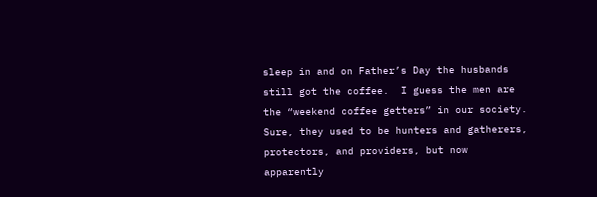sleep in and on Father’s Day the husbands still got the coffee.  I guess the men are the “weekend coffee getters” in our society.  Sure, they used to be hunters and gatherers, protectors, and providers, but now apparently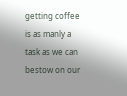getting coffee is as manly a task as we can bestow on our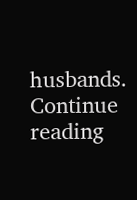husbands. Continue reading